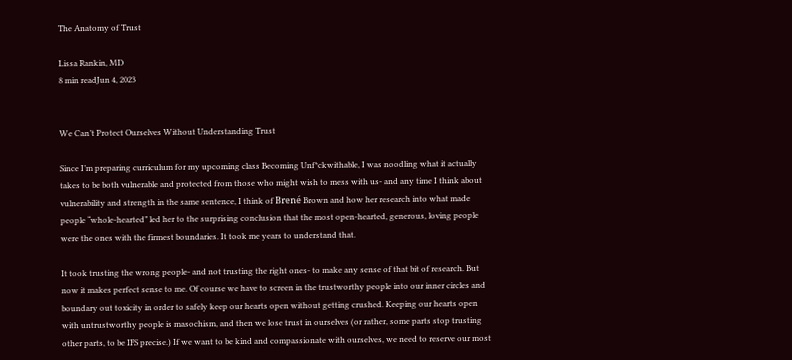The Anatomy of Trust

Lissa Rankin, MD
8 min readJun 4, 2023


We Can’t Protect Ourselves Without Understanding Trust

Since I’m preparing curriculum for my upcoming class Becoming Unf*ckwithable, I was noodling what it actually takes to be both vulnerable and protected from those who might wish to mess with us- and any time I think about vulnerability and strength in the same sentence, I think of Brené Brown and how her research into what made people “whole-hearted” led her to the surprising conclusion that the most open-hearted, generous, loving people were the ones with the firmest boundaries. It took me years to understand that.

It took trusting the wrong people- and not trusting the right ones- to make any sense of that bit of research. But now it makes perfect sense to me. Of course we have to screen in the trustworthy people into our inner circles and boundary out toxicity in order to safely keep our hearts open without getting crushed. Keeping our hearts open with untrustworthy people is masochism, and then we lose trust in ourselves (or rather, some parts stop trusting other parts, to be IFS precise.) If we want to be kind and compassionate with ourselves, we need to reserve our most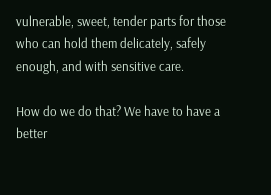vulnerable, sweet, tender parts for those who can hold them delicately, safely enough, and with sensitive care.

How do we do that? We have to have a better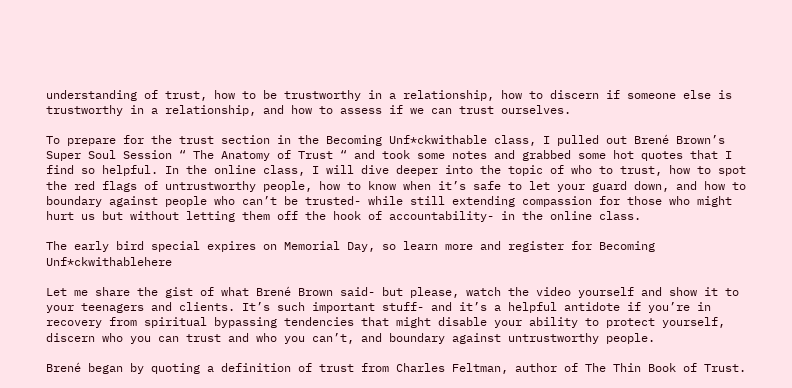understanding of trust, how to be trustworthy in a relationship, how to discern if someone else is trustworthy in a relationship, and how to assess if we can trust ourselves.

To prepare for the trust section in the Becoming Unf*ckwithable class, I pulled out Brené Brown’s Super Soul Session “ The Anatomy of Trust “ and took some notes and grabbed some hot quotes that I find so helpful. In the online class, I will dive deeper into the topic of who to trust, how to spot the red flags of untrustworthy people, how to know when it’s safe to let your guard down, and how to boundary against people who can’t be trusted- while still extending compassion for those who might hurt us but without letting them off the hook of accountability- in the online class.

The early bird special expires on Memorial Day, so learn more and register for Becoming Unf*ckwithablehere

Let me share the gist of what Brené Brown said- but please, watch the video yourself and show it to your teenagers and clients. It’s such important stuff- and it’s a helpful antidote if you’re in recovery from spiritual bypassing tendencies that might disable your ability to protect yourself, discern who you can trust and who you can’t, and boundary against untrustworthy people.

Brené began by quoting a definition of trust from Charles Feltman, author of The Thin Book of Trust.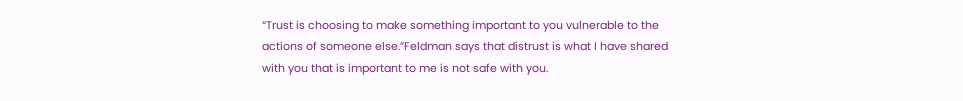“Trust is choosing to make something important to you vulnerable to the actions of someone else.”Feldman says that distrust is what I have shared with you that is important to me is not safe with you.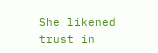She likened trust in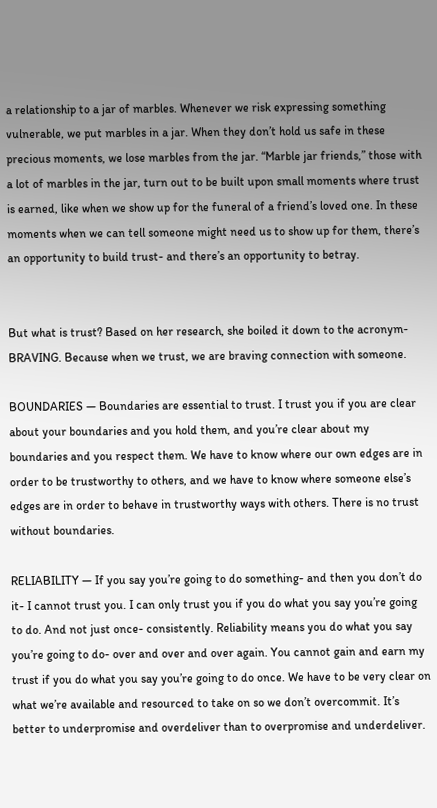a relationship to a jar of marbles. Whenever we risk expressing something vulnerable, we put marbles in a jar. When they don’t hold us safe in these precious moments, we lose marbles from the jar. “Marble jar friends,” those with a lot of marbles in the jar, turn out to be built upon small moments where trust is earned, like when we show up for the funeral of a friend’s loved one. In these moments when we can tell someone might need us to show up for them, there’s an opportunity to build trust- and there’s an opportunity to betray.


But what is trust? Based on her research, she boiled it down to the acronym- BRAVING. Because when we trust, we are braving connection with someone.

BOUNDARIES — Boundaries are essential to trust. I trust you if you are clear about your boundaries and you hold them, and you’re clear about my boundaries and you respect them. We have to know where our own edges are in order to be trustworthy to others, and we have to know where someone else’s edges are in order to behave in trustworthy ways with others. There is no trust without boundaries.

RELIABILITY — If you say you’re going to do something- and then you don’t do it- I cannot trust you. I can only trust you if you do what you say you’re going to do. And not just once- consistently. Reliability means you do what you say you’re going to do- over and over and over again. You cannot gain and earn my trust if you do what you say you’re going to do once. We have to be very clear on what we’re available and resourced to take on so we don’t overcommit. It’s better to underpromise and overdeliver than to overpromise and underdeliver.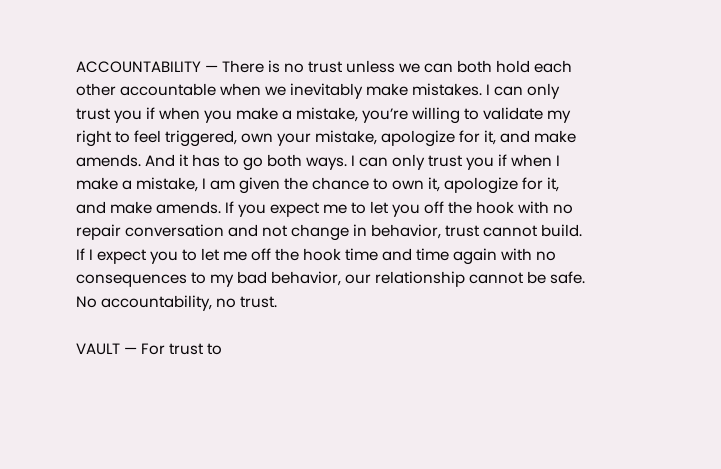ACCOUNTABILITY — There is no trust unless we can both hold each other accountable when we inevitably make mistakes. I can only trust you if when you make a mistake, you’re willing to validate my right to feel triggered, own your mistake, apologize for it, and make amends. And it has to go both ways. I can only trust you if when I make a mistake, I am given the chance to own it, apologize for it, and make amends. If you expect me to let you off the hook with no repair conversation and not change in behavior, trust cannot build. If I expect you to let me off the hook time and time again with no consequences to my bad behavior, our relationship cannot be safe. No accountability, no trust.

VAULT — For trust to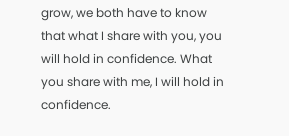grow, we both have to know that what I share with you, you will hold in confidence. What you share with me, I will hold in confidence.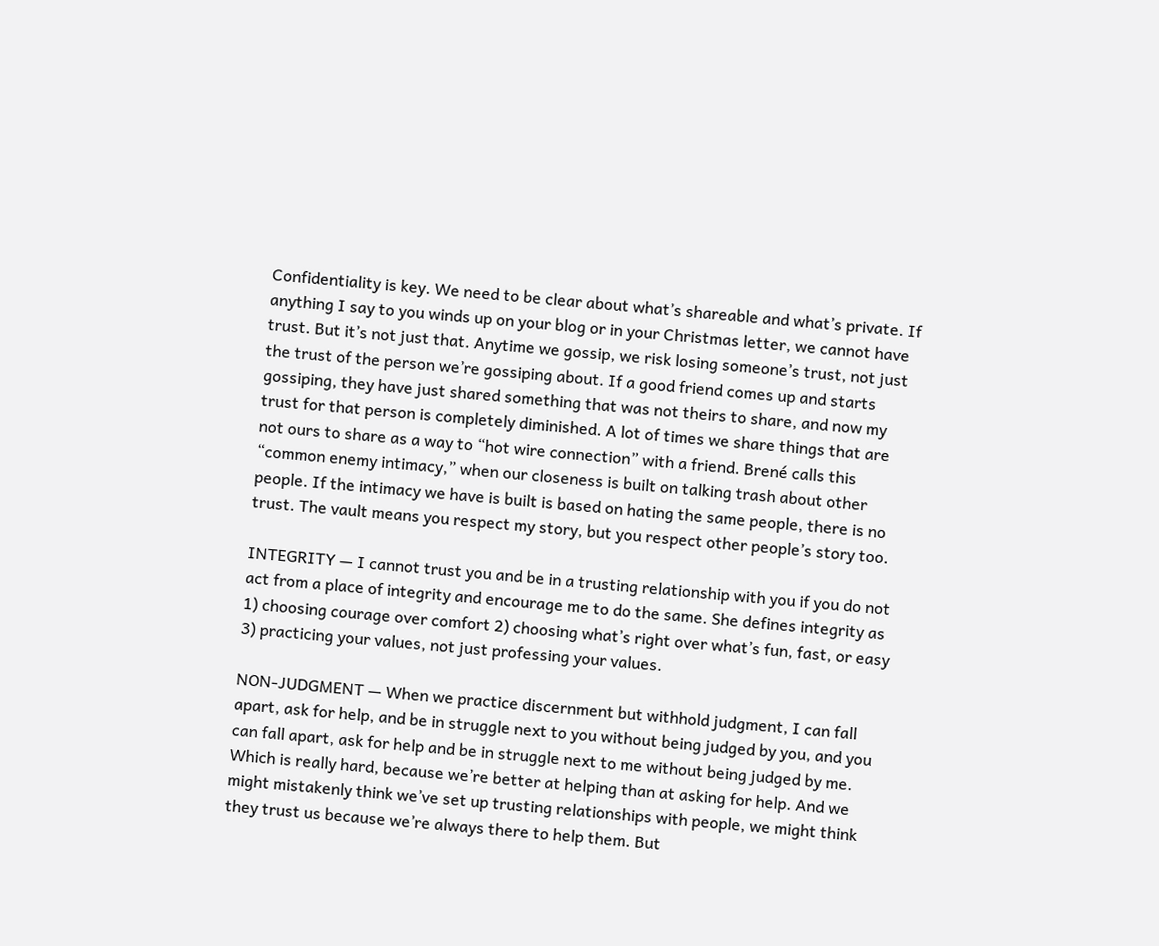Confidentiality is key. We need to be clear about what’s shareable and what’s private. If anything I say to you winds up on your blog or in your Christmas letter, we cannot have trust. But it’s not just that. Anytime we gossip, we risk losing someone’s trust, not just the trust of the person we’re gossiping about. If a good friend comes up and starts gossiping, they have just shared something that was not theirs to share, and now my trust for that person is completely diminished. A lot of times we share things that are not ours to share as a way to “hot wire connection” with a friend. Brené calls this “common enemy intimacy,” when our closeness is built on talking trash about other people. If the intimacy we have is built is based on hating the same people, there is no trust. The vault means you respect my story, but you respect other people’s story too.

INTEGRITY — I cannot trust you and be in a trusting relationship with you if you do not act from a place of integrity and encourage me to do the same. She defines integrity as 1) choosing courage over comfort 2) choosing what’s right over what’s fun, fast, or easy 3) practicing your values, not just professing your values.

NON-JUDGMENT — When we practice discernment but withhold judgment, I can fall apart, ask for help, and be in struggle next to you without being judged by you, and you can fall apart, ask for help and be in struggle next to me without being judged by me. Which is really hard, because we’re better at helping than at asking for help. And we might mistakenly think we’ve set up trusting relationships with people, we might think they trust us because we’re always there to help them. But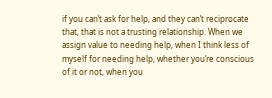if you can’t ask for help, and they can’t reciprocate that, that is not a trusting relationship. When we assign value to needing help, when I think less of myself for needing help, whether you’re conscious of it or not, when you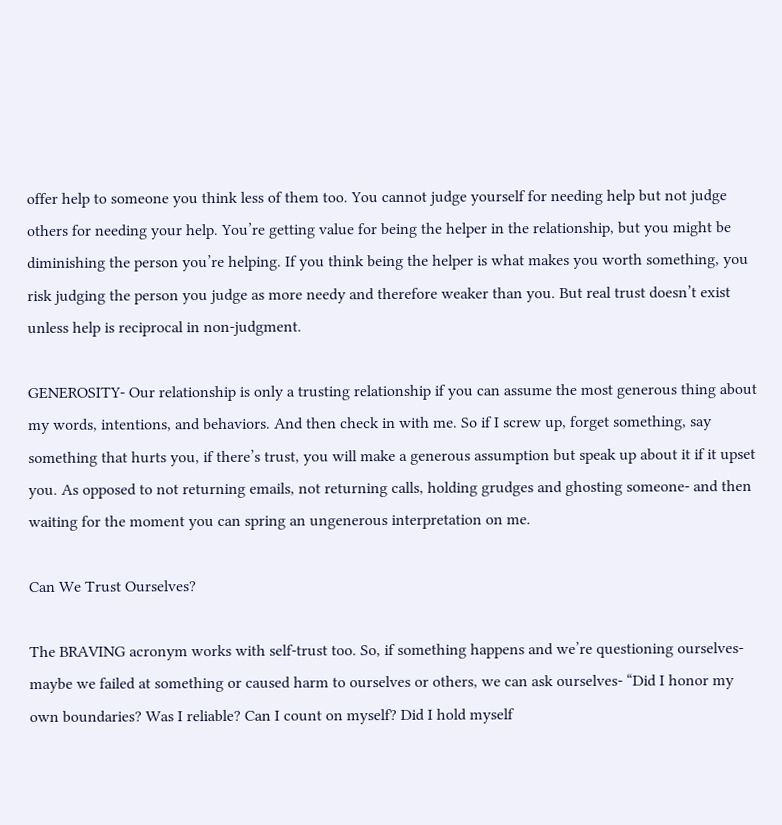offer help to someone you think less of them too. You cannot judge yourself for needing help but not judge others for needing your help. You’re getting value for being the helper in the relationship, but you might be diminishing the person you’re helping. If you think being the helper is what makes you worth something, you risk judging the person you judge as more needy and therefore weaker than you. But real trust doesn’t exist unless help is reciprocal in non-judgment.

GENEROSITY- Our relationship is only a trusting relationship if you can assume the most generous thing about my words, intentions, and behaviors. And then check in with me. So if I screw up, forget something, say something that hurts you, if there’s trust, you will make a generous assumption but speak up about it if it upset you. As opposed to not returning emails, not returning calls, holding grudges and ghosting someone- and then waiting for the moment you can spring an ungenerous interpretation on me.

Can We Trust Ourselves?

The BRAVING acronym works with self-trust too. So, if something happens and we’re questioning ourselves- maybe we failed at something or caused harm to ourselves or others, we can ask ourselves- “Did I honor my own boundaries? Was I reliable? Can I count on myself? Did I hold myself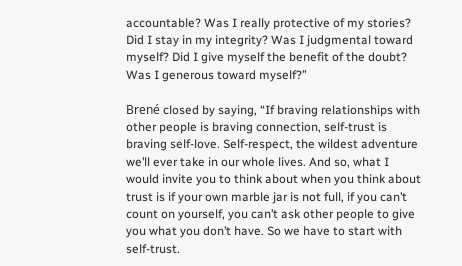accountable? Was I really protective of my stories? Did I stay in my integrity? Was I judgmental toward myself? Did I give myself the benefit of the doubt? Was I generous toward myself?”

Brené closed by saying, “If braving relationships with other people is braving connection, self-trust is braving self-love. Self-respect, the wildest adventure we’ll ever take in our whole lives. And so, what I would invite you to think about when you think about trust is if your own marble jar is not full, if you can’t count on yourself, you can’t ask other people to give you what you don’t have. So we have to start with self-trust.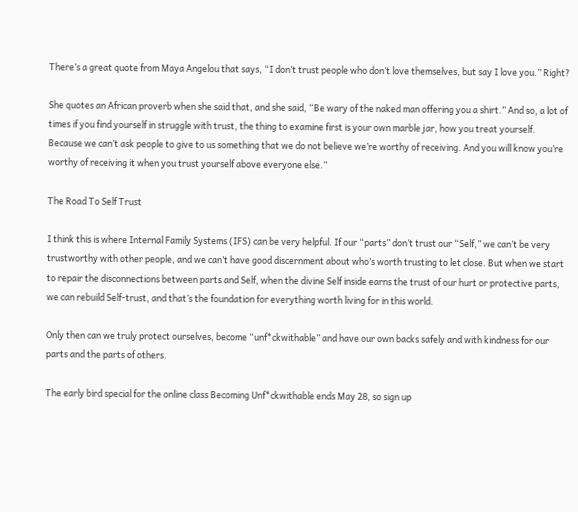There’s a great quote from Maya Angelou that says, “I don’t trust people who don’t love themselves, but say I love you.” Right?

She quotes an African proverb when she said that, and she said, “Be wary of the naked man offering you a shirt.” And so, a lot of times if you find yourself in struggle with trust, the thing to examine first is your own marble jar, how you treat yourself. Because we can’t ask people to give to us something that we do not believe we’re worthy of receiving. And you will know you’re worthy of receiving it when you trust yourself above everyone else.”

The Road To Self Trust

I think this is where Internal Family Systems (IFS) can be very helpful. If our “parts” don’t trust our “Self,” we can’t be very trustworthy with other people, and we can’t have good discernment about who’s worth trusting to let close. But when we start to repair the disconnections between parts and Self, when the divine Self inside earns the trust of our hurt or protective parts, we can rebuild Self-trust, and that’s the foundation for everything worth living for in this world.

Only then can we truly protect ourselves, become “unf*ckwithable” and have our own backs safely and with kindness for our parts and the parts of others.

The early bird special for the online class Becoming Unf*ckwithable ends May 28, so sign up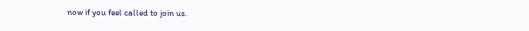now if you feel called to join us.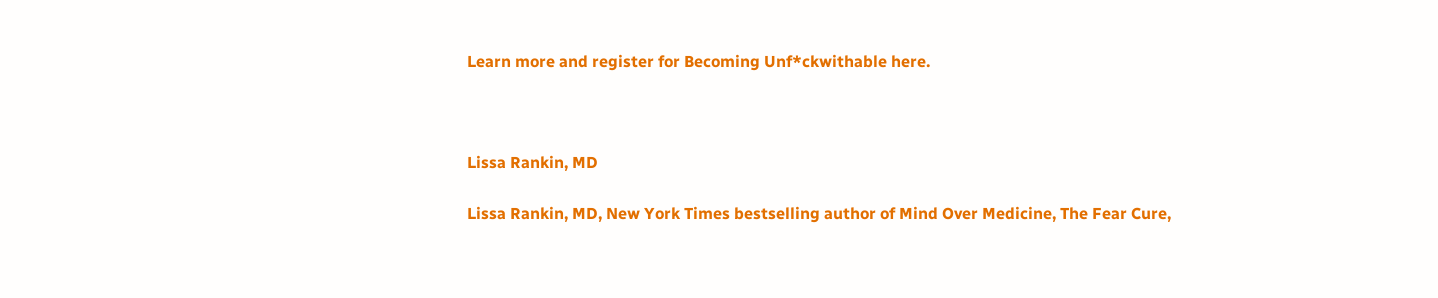Learn more and register for Becoming Unf*ckwithable here.



Lissa Rankin, MD

Lissa Rankin, MD, New York Times bestselling author of Mind Over Medicine, The Fear Cure,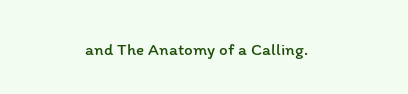and The Anatomy of a Calling.